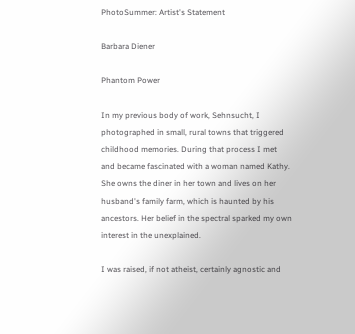PhotoSummer: Artist's Statement

Barbara Diener

Phantom Power

In my previous body of work, Sehnsucht, I photographed in small, rural towns that triggered childhood memories. During that process I met and became fascinated with a woman named Kathy. She owns the diner in her town and lives on her husband's family farm, which is haunted by his ancestors. Her belief in the spectral sparked my own interest in the unexplained.

I was raised, if not atheist, certainly agnostic and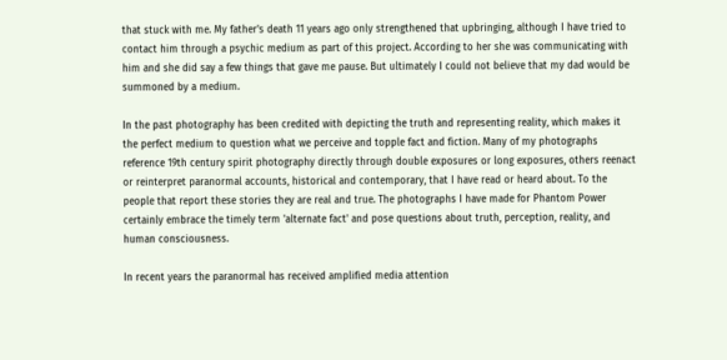that stuck with me. My father's death 11 years ago only strengthened that upbringing, although I have tried to contact him through a psychic medium as part of this project. According to her she was communicating with him and she did say a few things that gave me pause. But ultimately I could not believe that my dad would be summoned by a medium.

In the past photography has been credited with depicting the truth and representing reality, which makes it the perfect medium to question what we perceive and topple fact and fiction. Many of my photographs reference 19th century spirit photography directly through double exposures or long exposures, others reenact or reinterpret paranormal accounts, historical and contemporary, that I have read or heard about. To the people that report these stories they are real and true. The photographs I have made for Phantom Power certainly embrace the timely term 'alternate fact' and pose questions about truth, perception, reality, and human consciousness.

In recent years the paranormal has received amplified media attention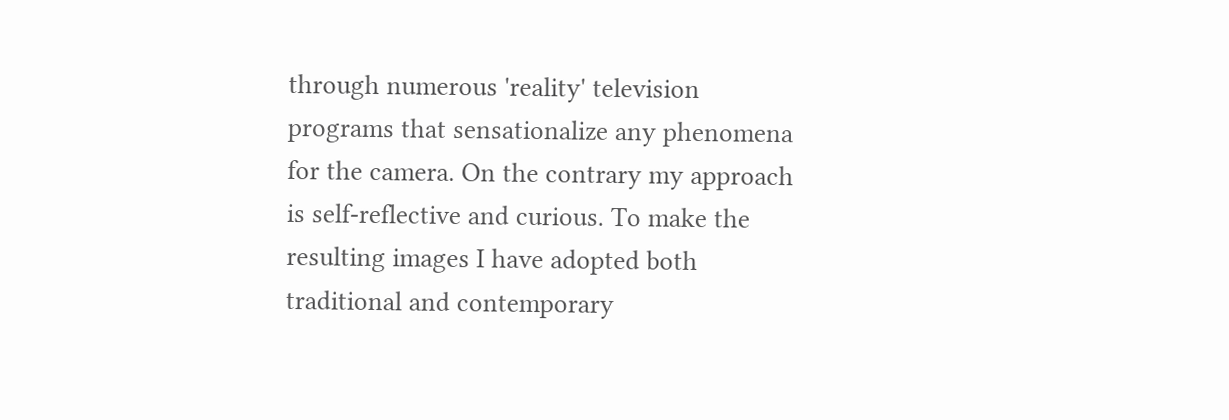through numerous 'reality' television programs that sensationalize any phenomena for the camera. On the contrary my approach is self-reflective and curious. To make the resulting images I have adopted both traditional and contemporary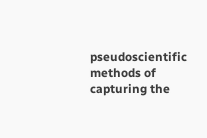pseudoscientific methods of capturing the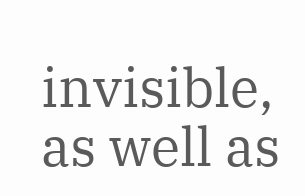invisible, as well as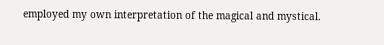employed my own interpretation of the magical and mystical.